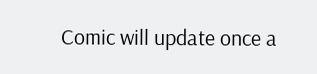Comic will update once a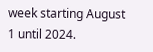week starting August 1 until 2024.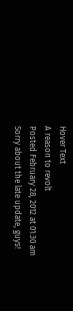Hover Text
A reason to revolt
Posted February 28, 2012 at 01:30 am
Sorry about the late update, guys!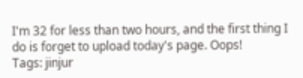I'm 32 for less than two hours, and the first thing I do is forget to upload today's page. Oops!
Tags: jinjur